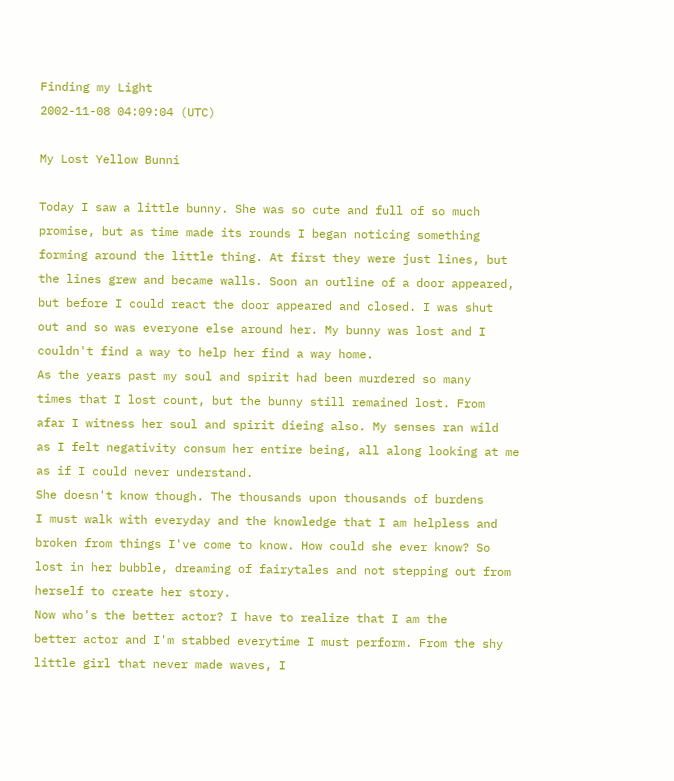Finding my Light
2002-11-08 04:09:04 (UTC)

My Lost Yellow Bunni

Today I saw a little bunny. She was so cute and full of so much
promise, but as time made its rounds I began noticing something
forming around the little thing. At first they were just lines, but
the lines grew and became walls. Soon an outline of a door appeared,
but before I could react the door appeared and closed. I was shut
out and so was everyone else around her. My bunny was lost and I
couldn't find a way to help her find a way home.
As the years past my soul and spirit had been murdered so many
times that I lost count, but the bunny still remained lost. From
afar I witness her soul and spirit dieing also. My senses ran wild
as I felt negativity consum her entire being, all along looking at me
as if I could never understand.
She doesn't know though. The thousands upon thousands of burdens
I must walk with everyday and the knowledge that I am helpless and
broken from things I've come to know. How could she ever know? So
lost in her bubble, dreaming of fairytales and not stepping out from
herself to create her story.
Now who's the better actor? I have to realize that I am the
better actor and I'm stabbed everytime I must perform. From the shy
little girl that never made waves, I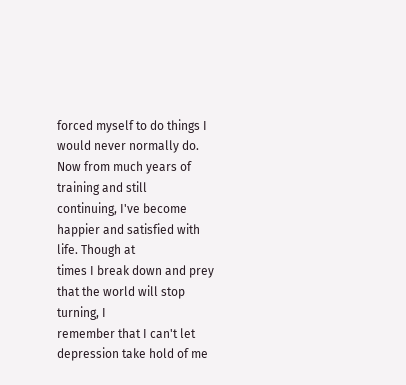forced myself to do things I
would never normally do. Now from much years of training and still
continuing, I've become happier and satisfied with life. Though at
times I break down and prey that the world will stop turning, I
remember that I can't let depression take hold of me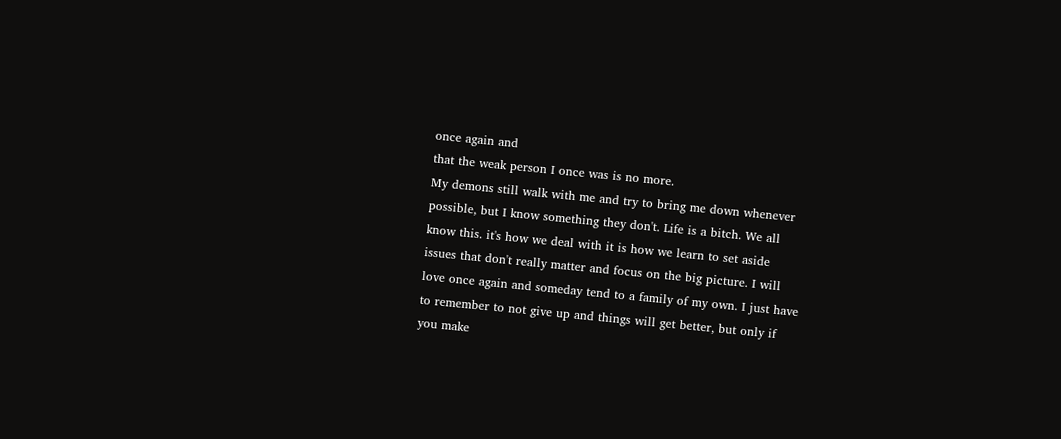once again and
that the weak person I once was is no more.
My demons still walk with me and try to bring me down whenever
possible, but I know something they don't. Life is a bitch. We all
know this. it's how we deal with it is how we learn to set aside
issues that don't really matter and focus on the big picture. I will
love once again and someday tend to a family of my own. I just have
to remember to not give up and things will get better, but only if
you make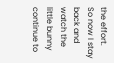the effort.
So now I stay back and watch the little bunny continue to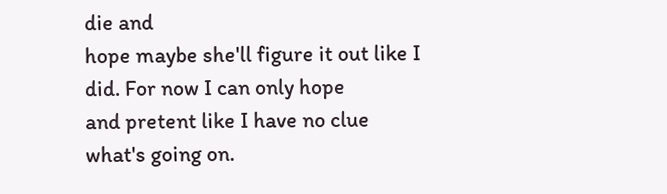die and
hope maybe she'll figure it out like I did. For now I can only hope
and pretent like I have no clue what's going on.